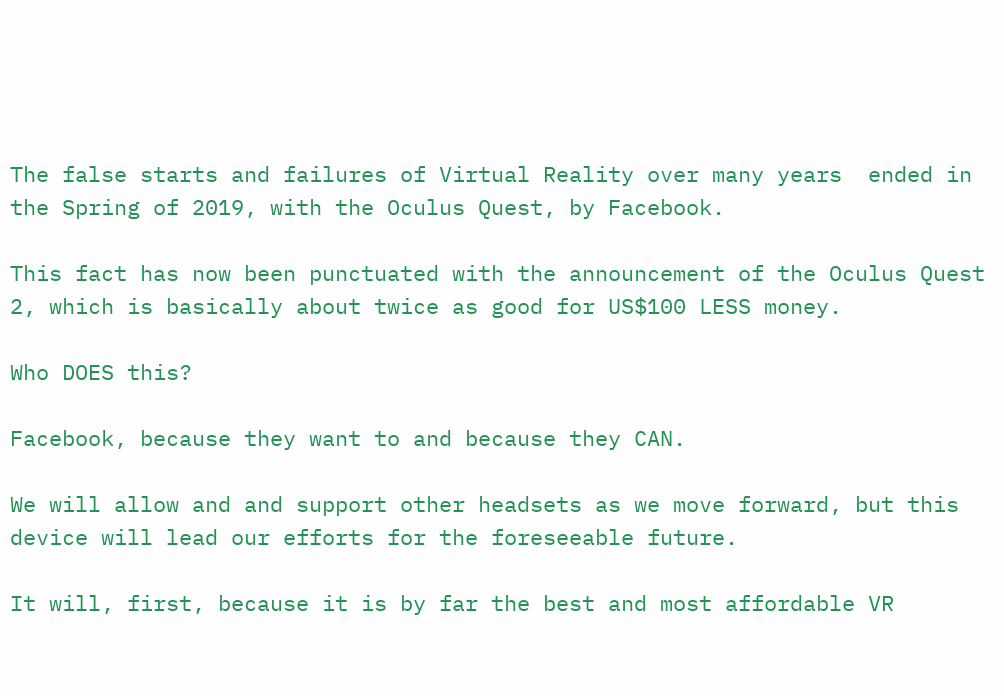The false starts and failures of Virtual Reality over many years  ended in the Spring of 2019, with the Oculus Quest, by Facebook.

This fact has now been punctuated with the announcement of the Oculus Quest 2, which is basically about twice as good for US$100 LESS money.

Who DOES this?

Facebook, because they want to and because they CAN.

We will allow and and support other headsets as we move forward, but this device will lead our efforts for the foreseeable future.

It will, first, because it is by far the best and most affordable VR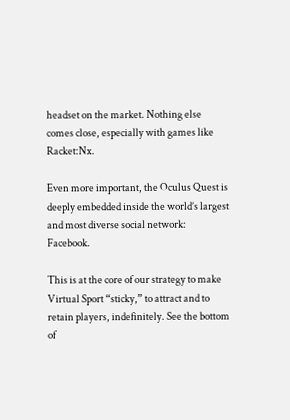headset on the market. Nothing else comes close, especially with games like Racket:Nx.

Even more important, the Oculus Quest is deeply embedded inside the world’s largest and most diverse social network: Facebook.

This is at the core of our strategy to make Virtual Sport “sticky,” to attract and to retain players, indefinitely. See the bottom of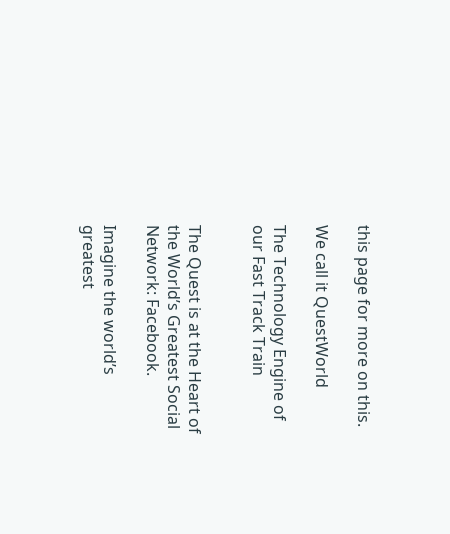this page for more on this.

We call it QuestWorld

The Technology Engine of our Fast Track Train


The Quest is at the Heart of the World’s Greatest Social Network: Facebook.

Imagine the world’s greatest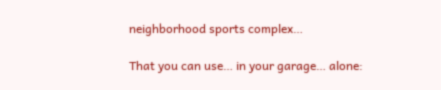neighborhood sports complex…

That you can use… in your garage… alone: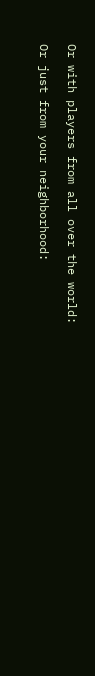Or with players from all over the world:

Or just from your neighborhood: